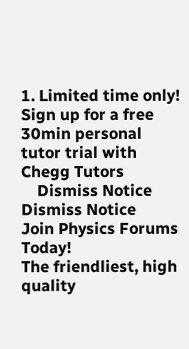1. Limited time only! Sign up for a free 30min personal tutor trial with Chegg Tutors
    Dismiss Notice
Dismiss Notice
Join Physics Forums Today!
The friendliest, high quality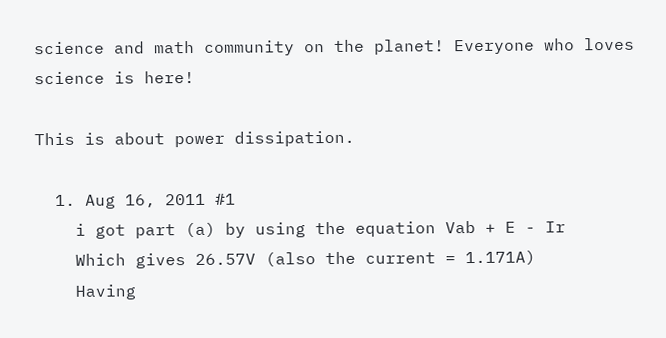science and math community on the planet! Everyone who loves science is here!

This is about power dissipation.

  1. Aug 16, 2011 #1
    i got part (a) by using the equation Vab + E - Ir
    Which gives 26.57V (also the current = 1.171A)
    Having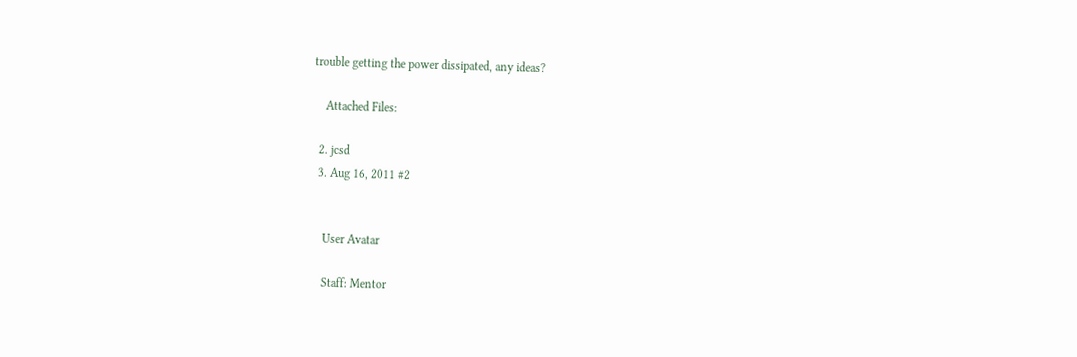trouble getting the power dissipated, any ideas?

    Attached Files:

  2. jcsd
  3. Aug 16, 2011 #2


    User Avatar

    Staff: Mentor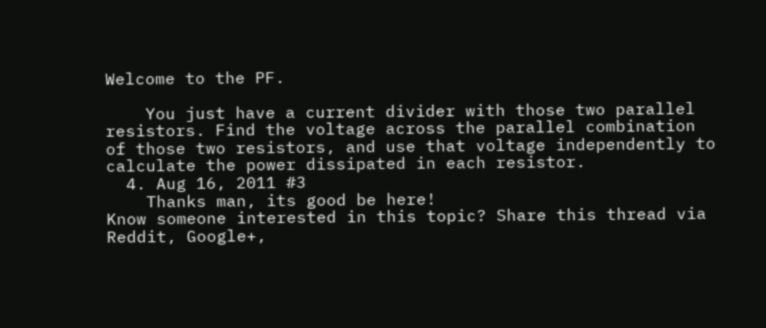Welcome to the PF.

    You just have a current divider with those two parallel resistors. Find the voltage across the parallel combination of those two resistors, and use that voltage independently to calculate the power dissipated in each resistor.
  4. Aug 16, 2011 #3
    Thanks man, its good be here!
Know someone interested in this topic? Share this thread via Reddit, Google+,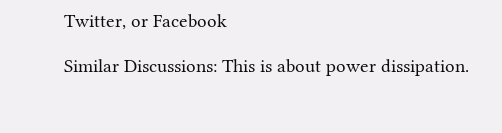Twitter, or Facebook

Similar Discussions: This is about power dissipation.